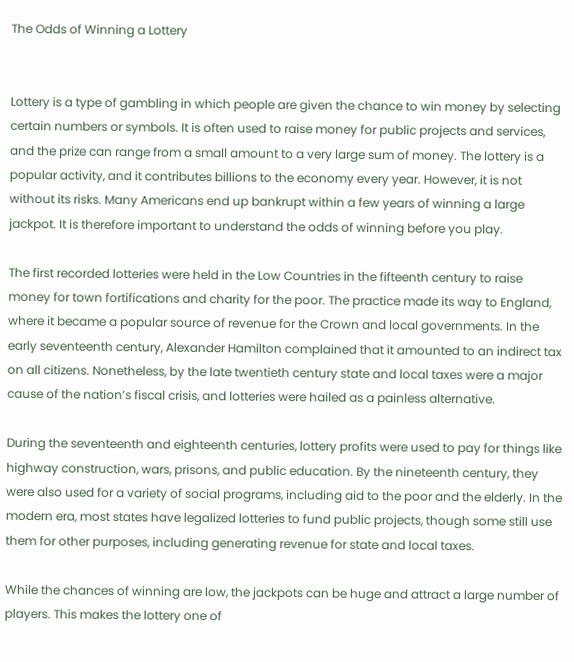The Odds of Winning a Lottery


Lottery is a type of gambling in which people are given the chance to win money by selecting certain numbers or symbols. It is often used to raise money for public projects and services, and the prize can range from a small amount to a very large sum of money. The lottery is a popular activity, and it contributes billions to the economy every year. However, it is not without its risks. Many Americans end up bankrupt within a few years of winning a large jackpot. It is therefore important to understand the odds of winning before you play.

The first recorded lotteries were held in the Low Countries in the fifteenth century to raise money for town fortifications and charity for the poor. The practice made its way to England, where it became a popular source of revenue for the Crown and local governments. In the early seventeenth century, Alexander Hamilton complained that it amounted to an indirect tax on all citizens. Nonetheless, by the late twentieth century state and local taxes were a major cause of the nation’s fiscal crisis, and lotteries were hailed as a painless alternative.

During the seventeenth and eighteenth centuries, lottery profits were used to pay for things like highway construction, wars, prisons, and public education. By the nineteenth century, they were also used for a variety of social programs, including aid to the poor and the elderly. In the modern era, most states have legalized lotteries to fund public projects, though some still use them for other purposes, including generating revenue for state and local taxes.

While the chances of winning are low, the jackpots can be huge and attract a large number of players. This makes the lottery one of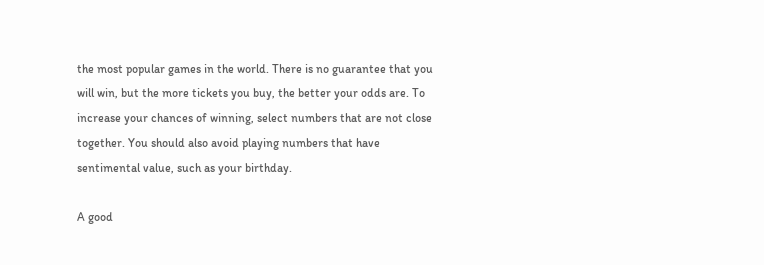the most popular games in the world. There is no guarantee that you will win, but the more tickets you buy, the better your odds are. To increase your chances of winning, select numbers that are not close together. You should also avoid playing numbers that have sentimental value, such as your birthday.

A good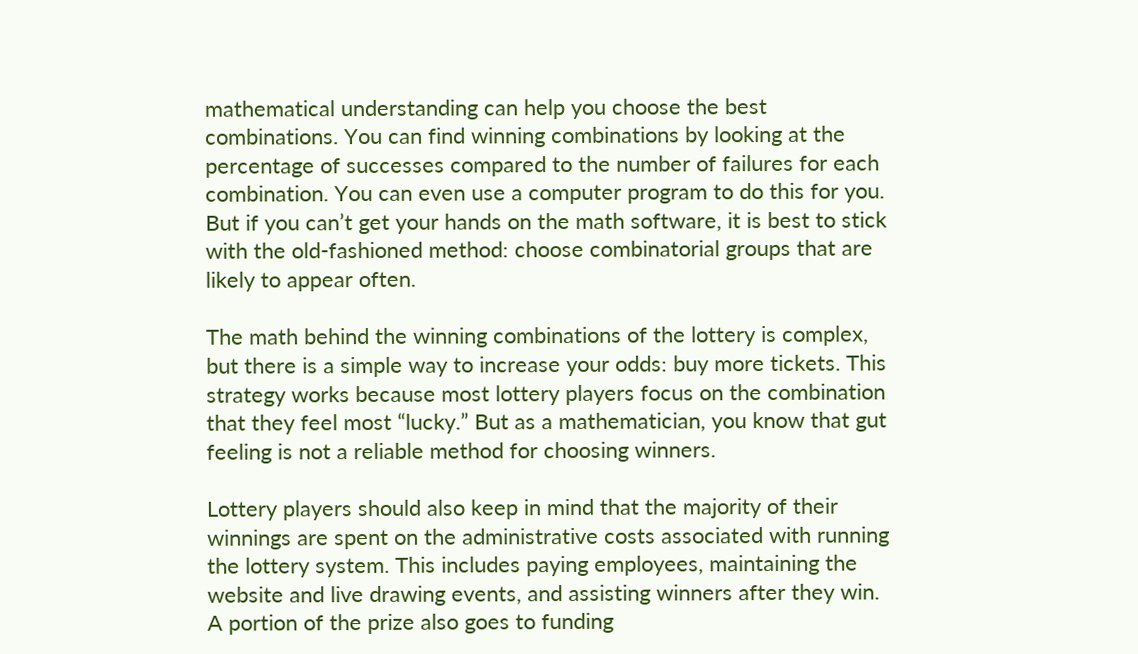mathematical understanding can help you choose the best combinations. You can find winning combinations by looking at the percentage of successes compared to the number of failures for each combination. You can even use a computer program to do this for you. But if you can’t get your hands on the math software, it is best to stick with the old-fashioned method: choose combinatorial groups that are likely to appear often.

The math behind the winning combinations of the lottery is complex, but there is a simple way to increase your odds: buy more tickets. This strategy works because most lottery players focus on the combination that they feel most “lucky.” But as a mathematician, you know that gut feeling is not a reliable method for choosing winners.

Lottery players should also keep in mind that the majority of their winnings are spent on the administrative costs associated with running the lottery system. This includes paying employees, maintaining the website and live drawing events, and assisting winners after they win. A portion of the prize also goes to funding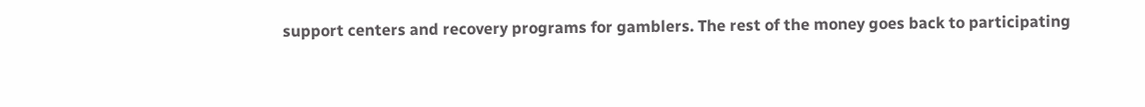support centers and recovery programs for gamblers. The rest of the money goes back to participating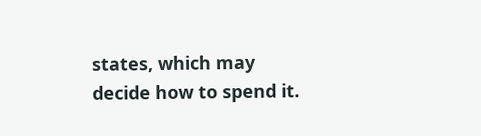states, which may decide how to spend it.